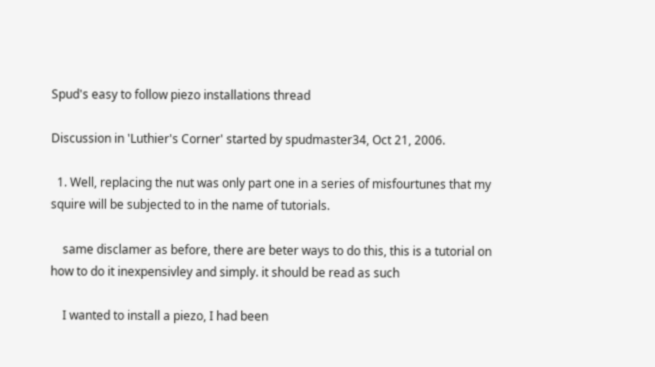Spud's easy to follow piezo installations thread

Discussion in 'Luthier's Corner' started by spudmaster34, Oct 21, 2006.

  1. Well, replacing the nut was only part one in a series of misfourtunes that my squire will be subjected to in the name of tutorials.

    same disclamer as before, there are beter ways to do this, this is a tutorial on how to do it inexpensivley and simply. it should be read as such

    I wanted to install a piezo, I had been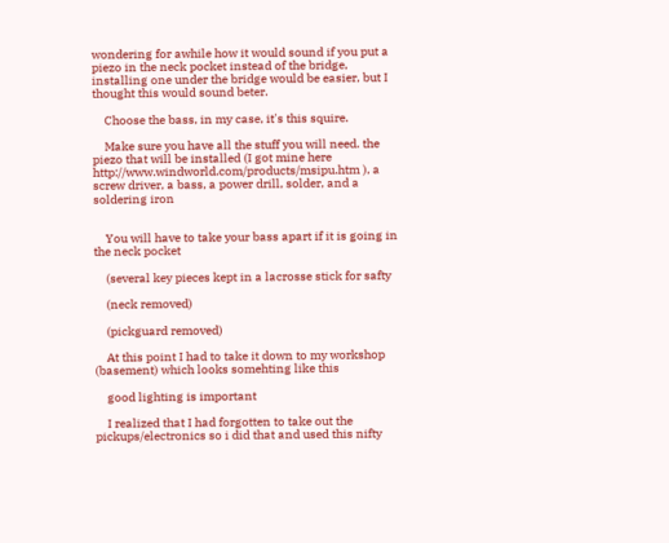wondering for awhile how it would sound if you put a piezo in the neck pocket instead of the bridge, installing one under the bridge would be easier, but I thought this would sound beter.

    Choose the bass, in my case, it's this squire.

    Make sure you have all the stuff you will need. the piezo that will be installed (I got mine here http://www.windworld.com/products/msipu.htm ), a screw driver, a bass, a power drill, solder, and a soldering iron


    You will have to take your bass apart if it is going in the neck pocket

    (several key pieces kept in a lacrosse stick for safty

    (neck removed)

    (pickguard removed)

    At this point I had to take it down to my workshop (basement) which looks somehting like this

    good lighting is important

    I realized that I had forgotten to take out the pickups/electronics so i did that and used this nifty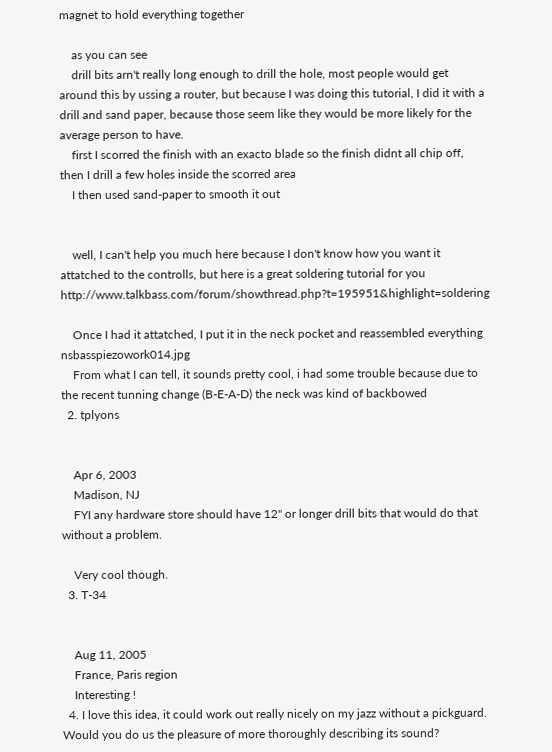magnet to hold everything together

    as you can see
    drill bits arn't really long enough to drill the hole, most people would get around this by ussing a router, but because I was doing this tutorial, I did it with a drill and sand paper, because those seem like they would be more likely for the average person to have.
    first I scorred the finish with an exacto blade so the finish didnt all chip off, then I drill a few holes inside the scorred area
    I then used sand-paper to smooth it out


    well, I can't help you much here because I don't know how you want it attatched to the controlls, but here is a great soldering tutorial for you http://www.talkbass.com/forum/showthread.php?t=195951&highlight=soldering

    Once I had it attatched, I put it in the neck pocket and reassembled everything nsbasspiezowork014.jpg
    From what I can tell, it sounds pretty cool, i had some trouble because due to the recent tunning change (B-E-A-D) the neck was kind of backbowed
  2. tplyons


    Apr 6, 2003
    Madison, NJ
    FYI any hardware store should have 12" or longer drill bits that would do that without a problem.

    Very cool though.
  3. T-34


    Aug 11, 2005
    France, Paris region
    Interesting !
  4. I love this idea, it could work out really nicely on my jazz without a pickguard. Would you do us the pleasure of more thoroughly describing its sound?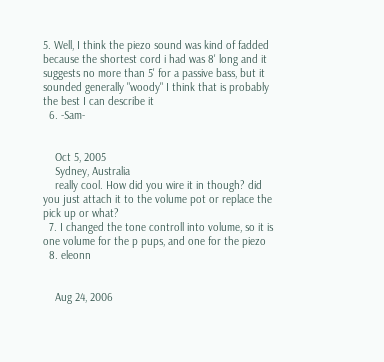5. Well, I think the piezo sound was kind of fadded because the shortest cord i had was 8' long and it suggests no more than 5' for a passive bass, but it sounded generally "woody" I think that is probably the best I can describe it
  6. -Sam-


    Oct 5, 2005
    Sydney, Australia
    really cool. How did you wire it in though? did you just attach it to the volume pot or replace the pick up or what?
  7. I changed the tone controll into volume, so it is one volume for the p pups, and one for the piezo
  8. eleonn


    Aug 24, 2006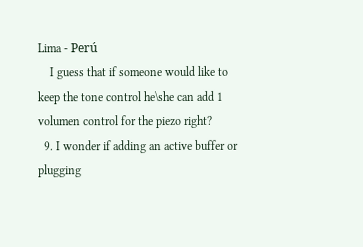Lima - Perú
    I guess that if someone would like to keep the tone control he\she can add 1 volumen control for the piezo right?
  9. I wonder if adding an active buffer or plugging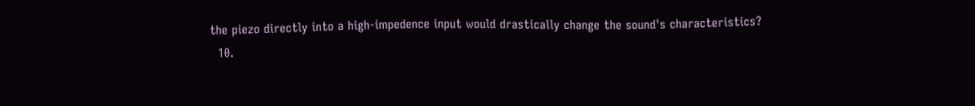the piezo directly into a high-impedence input would drastically change the sound's characteristics?
  10.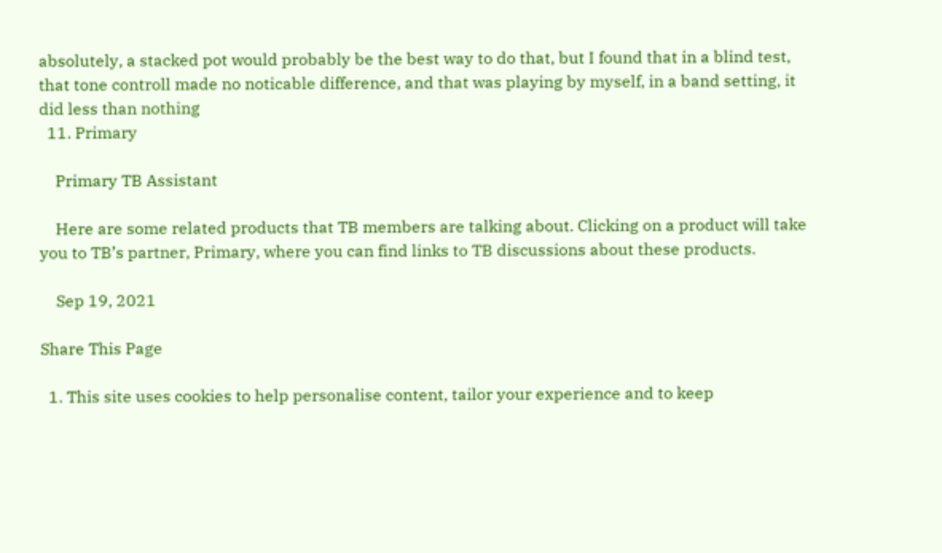absolutely, a stacked pot would probably be the best way to do that, but I found that in a blind test, that tone controll made no noticable difference, and that was playing by myself, in a band setting, it did less than nothing
  11. Primary

    Primary TB Assistant

    Here are some related products that TB members are talking about. Clicking on a product will take you to TB’s partner, Primary, where you can find links to TB discussions about these products.

    Sep 19, 2021

Share This Page

  1. This site uses cookies to help personalise content, tailor your experience and to keep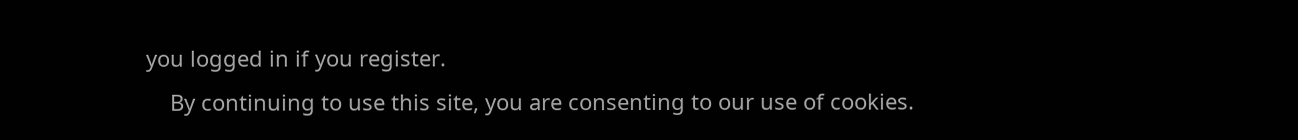you logged in if you register.
    By continuing to use this site, you are consenting to our use of cookies.